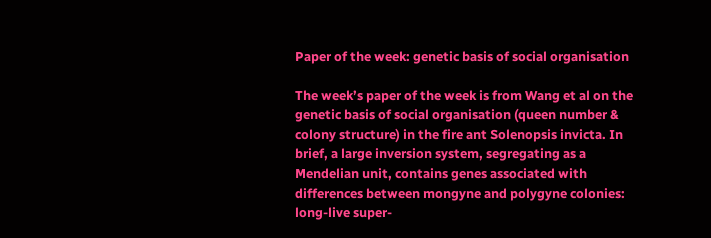Paper of the week: genetic basis of social organisation

The week’s paper of the week is from Wang et al on the genetic basis of social organisation (queen number & colony structure) in the fire ant Solenopsis invicta. In brief, a large inversion system, segregating as a Mendelian unit, contains genes associated with differences between mongyne and polygyne colonies: long-live super-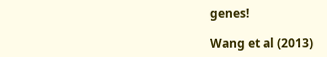genes!

Wang et al (2013)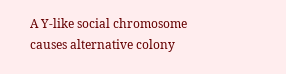A Y-like social chromosome causes alternative colony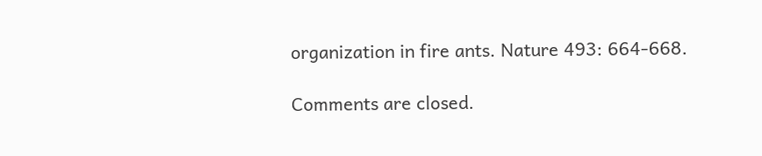organization in fire ants. Nature 493: 664-668.

Comments are closed.